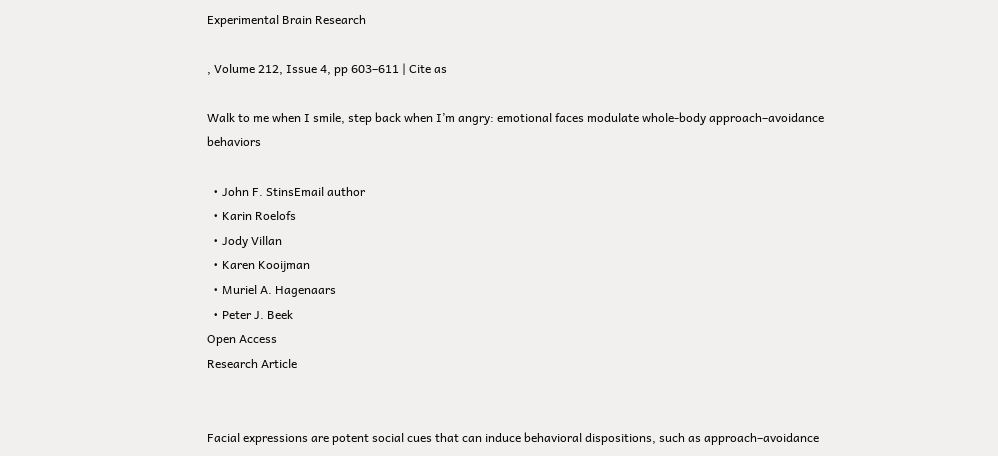Experimental Brain Research

, Volume 212, Issue 4, pp 603–611 | Cite as

Walk to me when I smile, step back when I’m angry: emotional faces modulate whole-body approach–avoidance behaviors

  • John F. StinsEmail author
  • Karin Roelofs
  • Jody Villan
  • Karen Kooijman
  • Muriel A. Hagenaars
  • Peter J. Beek
Open Access
Research Article


Facial expressions are potent social cues that can induce behavioral dispositions, such as approach–avoidance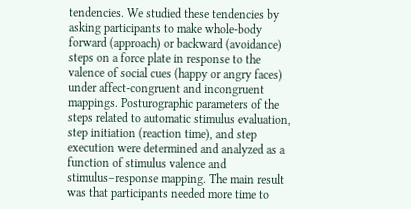tendencies. We studied these tendencies by asking participants to make whole-body forward (approach) or backward (avoidance) steps on a force plate in response to the valence of social cues (happy or angry faces) under affect-congruent and incongruent mappings. Posturographic parameters of the steps related to automatic stimulus evaluation, step initiation (reaction time), and step execution were determined and analyzed as a function of stimulus valence and stimulus–response mapping. The main result was that participants needed more time to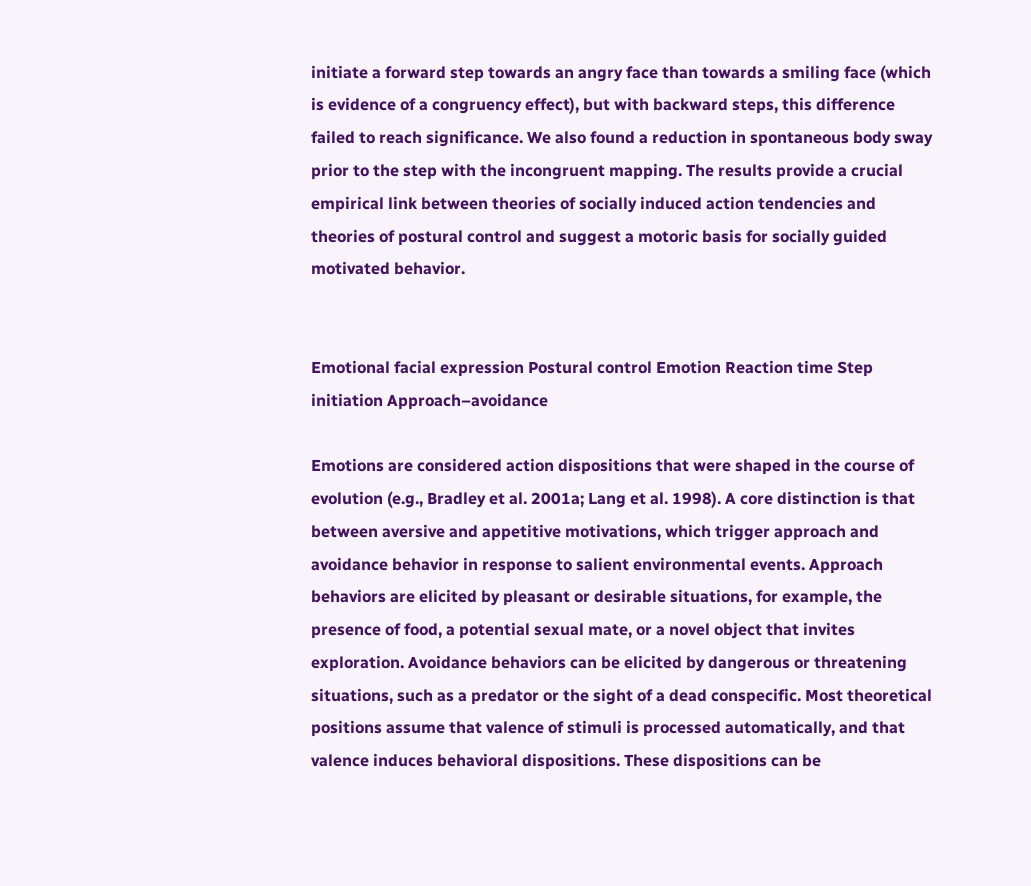initiate a forward step towards an angry face than towards a smiling face (which is evidence of a congruency effect), but with backward steps, this difference failed to reach significance. We also found a reduction in spontaneous body sway prior to the step with the incongruent mapping. The results provide a crucial empirical link between theories of socially induced action tendencies and theories of postural control and suggest a motoric basis for socially guided motivated behavior.


Emotional facial expression Postural control Emotion Reaction time Step initiation Approach–avoidance

Emotions are considered action dispositions that were shaped in the course of evolution (e.g., Bradley et al. 2001a; Lang et al. 1998). A core distinction is that between aversive and appetitive motivations, which trigger approach and avoidance behavior in response to salient environmental events. Approach behaviors are elicited by pleasant or desirable situations, for example, the presence of food, a potential sexual mate, or a novel object that invites exploration. Avoidance behaviors can be elicited by dangerous or threatening situations, such as a predator or the sight of a dead conspecific. Most theoretical positions assume that valence of stimuli is processed automatically, and that valence induces behavioral dispositions. These dispositions can be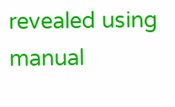revealed using manual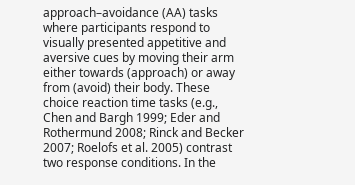approach–avoidance (AA) tasks where participants respond to visually presented appetitive and aversive cues by moving their arm either towards (approach) or away from (avoid) their body. These choice reaction time tasks (e.g., Chen and Bargh 1999; Eder and Rothermund 2008; Rinck and Becker 2007; Roelofs et al. 2005) contrast two response conditions. In the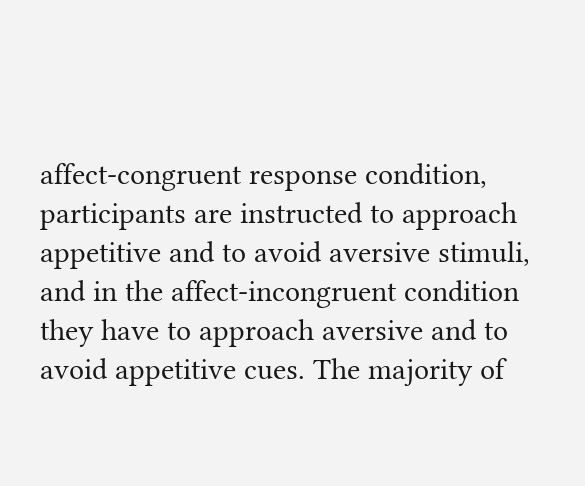affect-congruent response condition, participants are instructed to approach appetitive and to avoid aversive stimuli, and in the affect-incongruent condition they have to approach aversive and to avoid appetitive cues. The majority of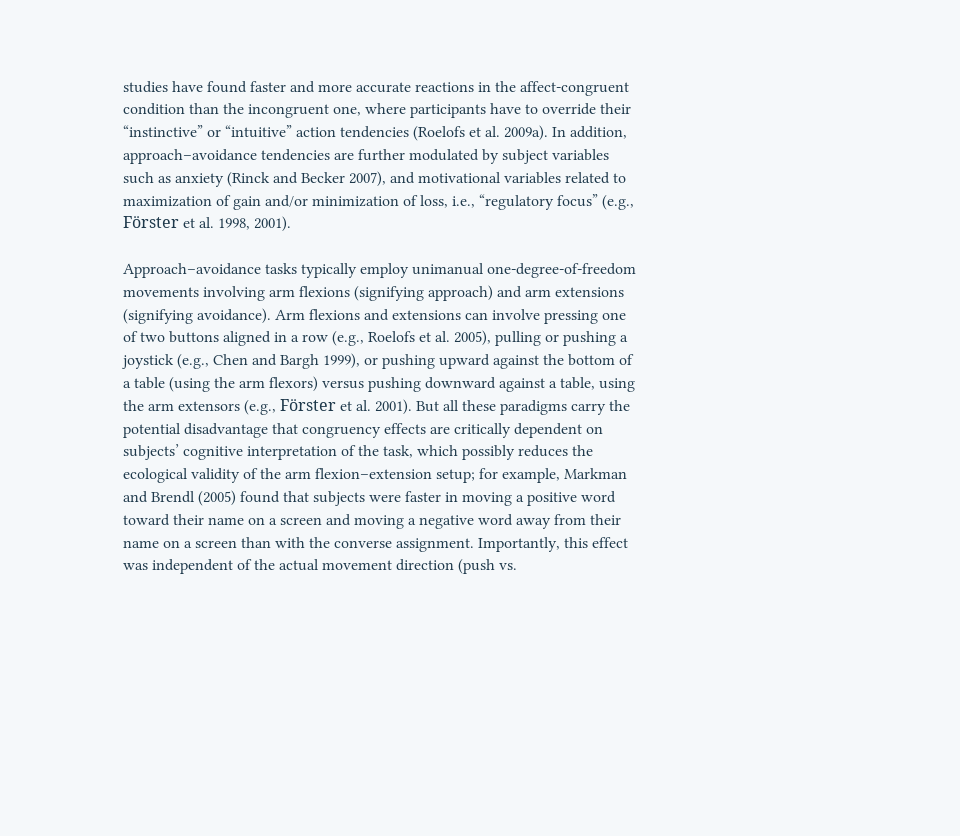studies have found faster and more accurate reactions in the affect-congruent condition than the incongruent one, where participants have to override their “instinctive” or “intuitive” action tendencies (Roelofs et al. 2009a). In addition, approach–avoidance tendencies are further modulated by subject variables such as anxiety (Rinck and Becker 2007), and motivational variables related to maximization of gain and/or minimization of loss, i.e., “regulatory focus” (e.g., Förster et al. 1998, 2001).

Approach–avoidance tasks typically employ unimanual one-degree-of-freedom movements involving arm flexions (signifying approach) and arm extensions (signifying avoidance). Arm flexions and extensions can involve pressing one of two buttons aligned in a row (e.g., Roelofs et al. 2005), pulling or pushing a joystick (e.g., Chen and Bargh 1999), or pushing upward against the bottom of a table (using the arm flexors) versus pushing downward against a table, using the arm extensors (e.g., Förster et al. 2001). But all these paradigms carry the potential disadvantage that congruency effects are critically dependent on subjects’ cognitive interpretation of the task, which possibly reduces the ecological validity of the arm flexion–extension setup; for example, Markman and Brendl (2005) found that subjects were faster in moving a positive word toward their name on a screen and moving a negative word away from their name on a screen than with the converse assignment. Importantly, this effect was independent of the actual movement direction (push vs.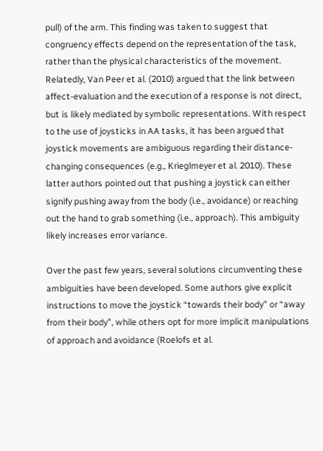pull) of the arm. This finding was taken to suggest that congruency effects depend on the representation of the task, rather than the physical characteristics of the movement. Relatedly, Van Peer et al. (2010) argued that the link between affect-evaluation and the execution of a response is not direct, but is likely mediated by symbolic representations. With respect to the use of joysticks in AA tasks, it has been argued that joystick movements are ambiguous regarding their distance-changing consequences (e.g., Krieglmeyer et al. 2010). These latter authors pointed out that pushing a joystick can either signify pushing away from the body (i.e., avoidance) or reaching out the hand to grab something (i.e., approach). This ambiguity likely increases error variance.

Over the past few years, several solutions circumventing these ambiguities have been developed. Some authors give explicit instructions to move the joystick “towards their body” or “away from their body”, while others opt for more implicit manipulations of approach and avoidance (Roelofs et al.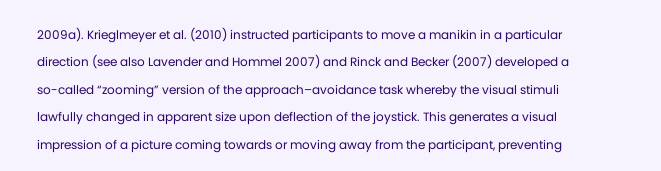2009a). Krieglmeyer et al. (2010) instructed participants to move a manikin in a particular direction (see also Lavender and Hommel 2007) and Rinck and Becker (2007) developed a so-called “zooming” version of the approach–avoidance task whereby the visual stimuli lawfully changed in apparent size upon deflection of the joystick. This generates a visual impression of a picture coming towards or moving away from the participant, preventing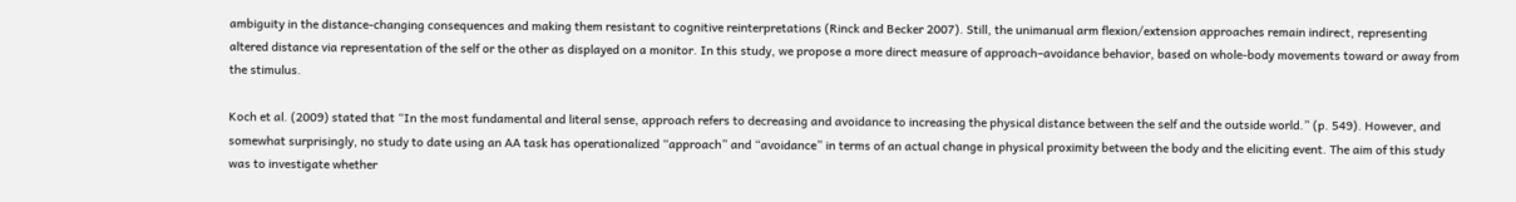ambiguity in the distance-changing consequences and making them resistant to cognitive reinterpretations (Rinck and Becker 2007). Still, the unimanual arm flexion/extension approaches remain indirect, representing altered distance via representation of the self or the other as displayed on a monitor. In this study, we propose a more direct measure of approach–avoidance behavior, based on whole-body movements toward or away from the stimulus.

Koch et al. (2009) stated that “In the most fundamental and literal sense, approach refers to decreasing and avoidance to increasing the physical distance between the self and the outside world.” (p. 549). However, and somewhat surprisingly, no study to date using an AA task has operationalized “approach” and “avoidance” in terms of an actual change in physical proximity between the body and the eliciting event. The aim of this study was to investigate whether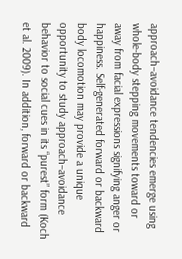approach–avoidance tendencies emerge using whole-body stepping movements toward or away from facial expressions signifying anger or happiness. Self-generated forward or backward body locomotion may provide a unique opportunity to study approach–avoidance behavior to social cues in its “purest” form (Koch et al. 2009). In addition, forward or backward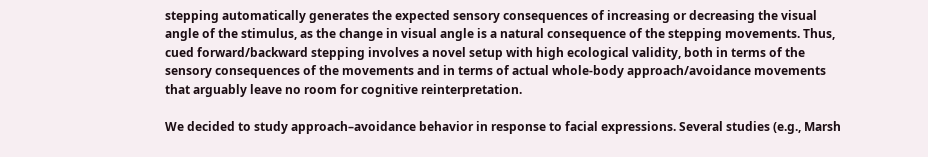stepping automatically generates the expected sensory consequences of increasing or decreasing the visual angle of the stimulus, as the change in visual angle is a natural consequence of the stepping movements. Thus, cued forward/backward stepping involves a novel setup with high ecological validity, both in terms of the sensory consequences of the movements and in terms of actual whole-body approach/avoidance movements that arguably leave no room for cognitive reinterpretation.

We decided to study approach–avoidance behavior in response to facial expressions. Several studies (e.g., Marsh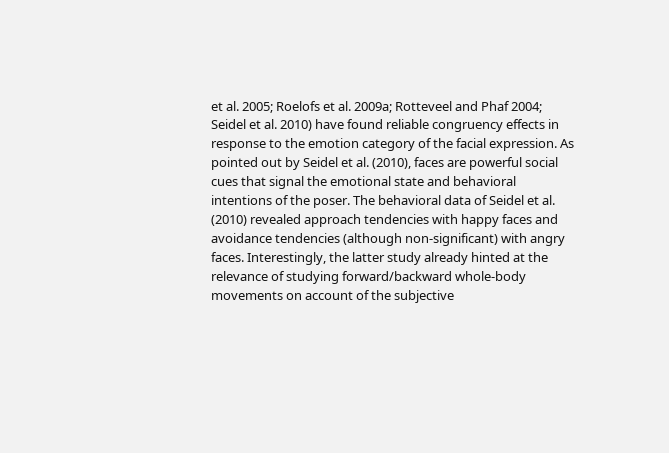et al. 2005; Roelofs et al. 2009a; Rotteveel and Phaf 2004; Seidel et al. 2010) have found reliable congruency effects in response to the emotion category of the facial expression. As pointed out by Seidel et al. (2010), faces are powerful social cues that signal the emotional state and behavioral intentions of the poser. The behavioral data of Seidel et al. (2010) revealed approach tendencies with happy faces and avoidance tendencies (although non-significant) with angry faces. Interestingly, the latter study already hinted at the relevance of studying forward/backward whole-body movements on account of the subjective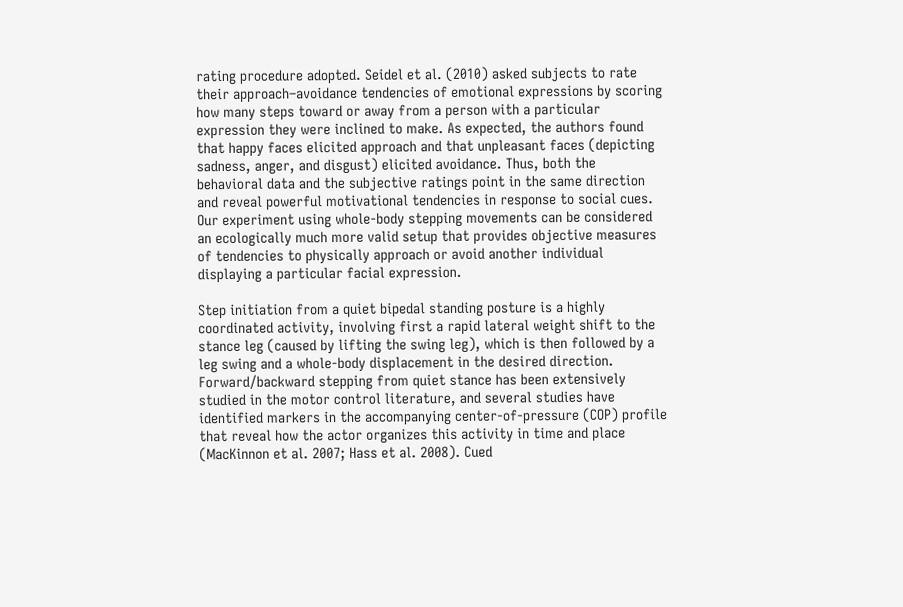rating procedure adopted. Seidel et al. (2010) asked subjects to rate their approach–avoidance tendencies of emotional expressions by scoring how many steps toward or away from a person with a particular expression they were inclined to make. As expected, the authors found that happy faces elicited approach and that unpleasant faces (depicting sadness, anger, and disgust) elicited avoidance. Thus, both the behavioral data and the subjective ratings point in the same direction and reveal powerful motivational tendencies in response to social cues. Our experiment using whole-body stepping movements can be considered an ecologically much more valid setup that provides objective measures of tendencies to physically approach or avoid another individual displaying a particular facial expression.

Step initiation from a quiet bipedal standing posture is a highly coordinated activity, involving first a rapid lateral weight shift to the stance leg (caused by lifting the swing leg), which is then followed by a leg swing and a whole-body displacement in the desired direction. Forward/backward stepping from quiet stance has been extensively studied in the motor control literature, and several studies have identified markers in the accompanying center-of-pressure (COP) profile that reveal how the actor organizes this activity in time and place (MacKinnon et al. 2007; Hass et al. 2008). Cued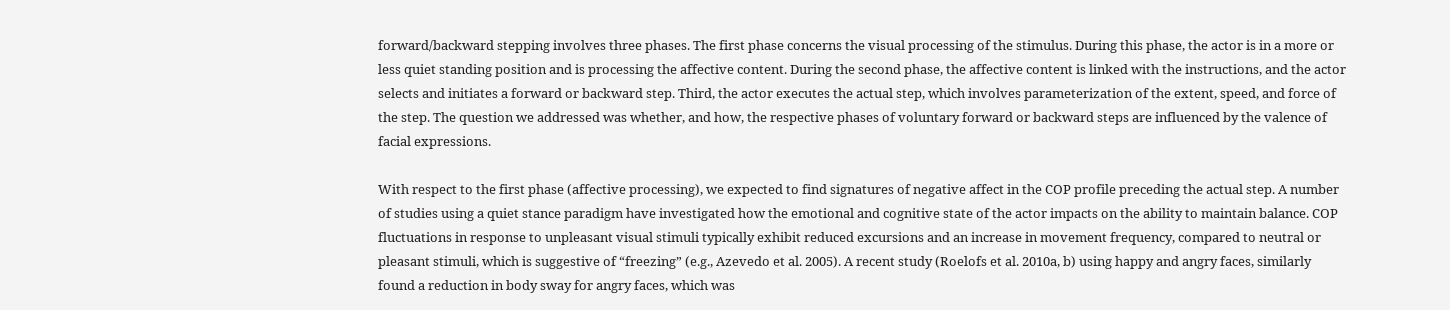forward/backward stepping involves three phases. The first phase concerns the visual processing of the stimulus. During this phase, the actor is in a more or less quiet standing position and is processing the affective content. During the second phase, the affective content is linked with the instructions, and the actor selects and initiates a forward or backward step. Third, the actor executes the actual step, which involves parameterization of the extent, speed, and force of the step. The question we addressed was whether, and how, the respective phases of voluntary forward or backward steps are influenced by the valence of facial expressions.

With respect to the first phase (affective processing), we expected to find signatures of negative affect in the COP profile preceding the actual step. A number of studies using a quiet stance paradigm have investigated how the emotional and cognitive state of the actor impacts on the ability to maintain balance. COP fluctuations in response to unpleasant visual stimuli typically exhibit reduced excursions and an increase in movement frequency, compared to neutral or pleasant stimuli, which is suggestive of “freezing” (e.g., Azevedo et al. 2005). A recent study (Roelofs et al. 2010a, b) using happy and angry faces, similarly found a reduction in body sway for angry faces, which was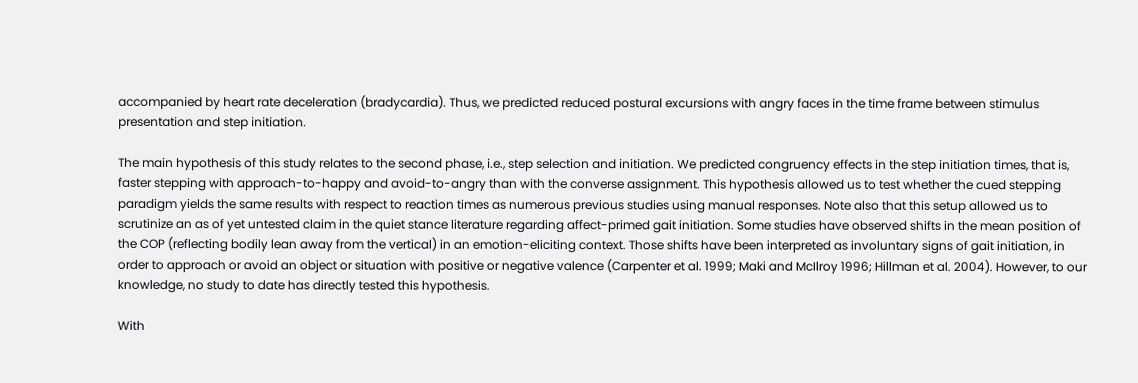accompanied by heart rate deceleration (bradycardia). Thus, we predicted reduced postural excursions with angry faces in the time frame between stimulus presentation and step initiation.

The main hypothesis of this study relates to the second phase, i.e., step selection and initiation. We predicted congruency effects in the step initiation times, that is, faster stepping with approach-to-happy and avoid-to-angry than with the converse assignment. This hypothesis allowed us to test whether the cued stepping paradigm yields the same results with respect to reaction times as numerous previous studies using manual responses. Note also that this setup allowed us to scrutinize an as of yet untested claim in the quiet stance literature regarding affect-primed gait initiation. Some studies have observed shifts in the mean position of the COP (reflecting bodily lean away from the vertical) in an emotion-eliciting context. Those shifts have been interpreted as involuntary signs of gait initiation, in order to approach or avoid an object or situation with positive or negative valence (Carpenter et al. 1999; Maki and McIlroy 1996; Hillman et al. 2004). However, to our knowledge, no study to date has directly tested this hypothesis.

With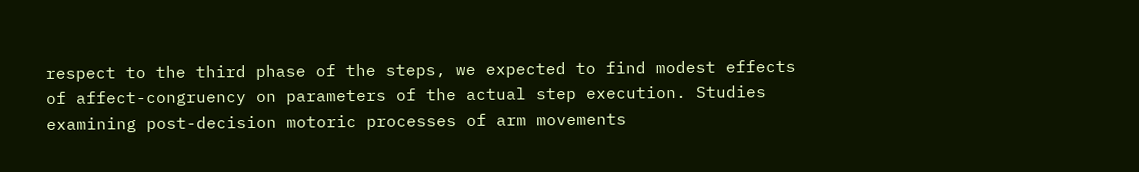respect to the third phase of the steps, we expected to find modest effects of affect-congruency on parameters of the actual step execution. Studies examining post-decision motoric processes of arm movements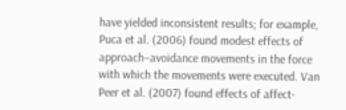have yielded inconsistent results; for example, Puca et al. (2006) found modest effects of approach–avoidance movements in the force with which the movements were executed. Van Peer et al. (2007) found effects of affect-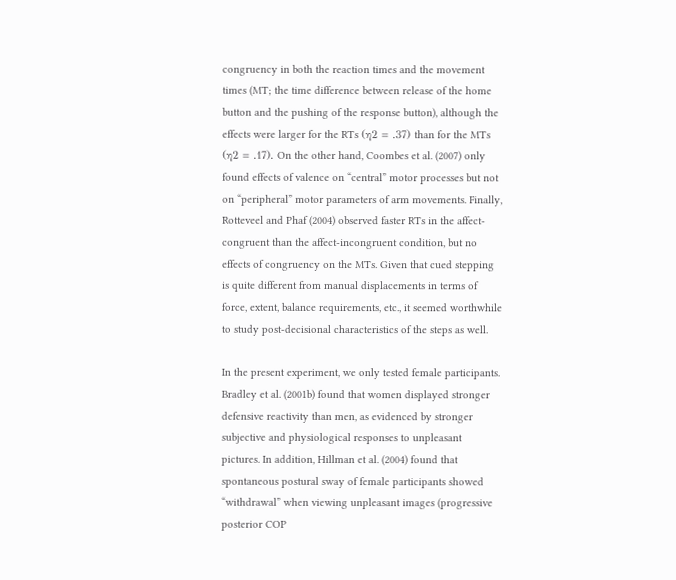congruency in both the reaction times and the movement times (MT; the time difference between release of the home button and the pushing of the response button), although the effects were larger for the RTs (η2 = .37) than for the MTs (η2 = .17). On the other hand, Coombes et al. (2007) only found effects of valence on “central” motor processes but not on “peripheral” motor parameters of arm movements. Finally, Rotteveel and Phaf (2004) observed faster RTs in the affect-congruent than the affect-incongruent condition, but no effects of congruency on the MTs. Given that cued stepping is quite different from manual displacements in terms of force, extent, balance requirements, etc., it seemed worthwhile to study post-decisional characteristics of the steps as well.

In the present experiment, we only tested female participants. Bradley et al. (2001b) found that women displayed stronger defensive reactivity than men, as evidenced by stronger subjective and physiological responses to unpleasant pictures. In addition, Hillman et al. (2004) found that spontaneous postural sway of female participants showed “withdrawal” when viewing unpleasant images (progressive posterior COP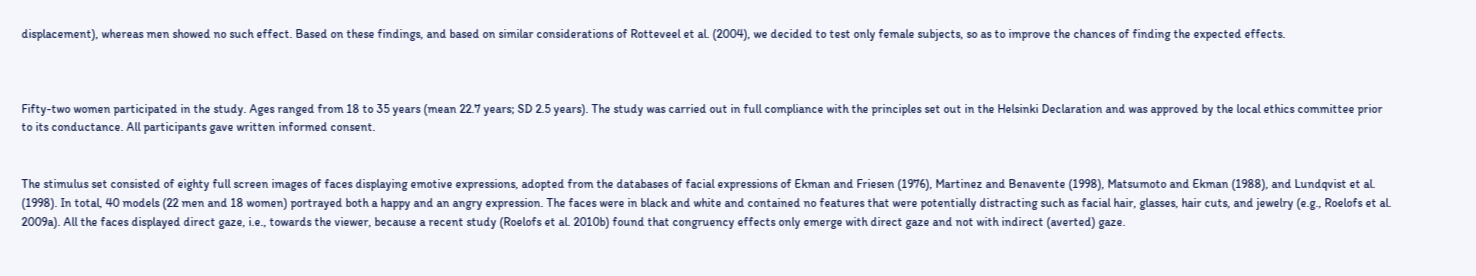displacement), whereas men showed no such effect. Based on these findings, and based on similar considerations of Rotteveel et al. (2004), we decided to test only female subjects, so as to improve the chances of finding the expected effects.



Fifty-two women participated in the study. Ages ranged from 18 to 35 years (mean 22.7 years; SD 2.5 years). The study was carried out in full compliance with the principles set out in the Helsinki Declaration and was approved by the local ethics committee prior to its conductance. All participants gave written informed consent.


The stimulus set consisted of eighty full screen images of faces displaying emotive expressions, adopted from the databases of facial expressions of Ekman and Friesen (1976), Martinez and Benavente (1998), Matsumoto and Ekman (1988), and Lundqvist et al. (1998). In total, 40 models (22 men and 18 women) portrayed both a happy and an angry expression. The faces were in black and white and contained no features that were potentially distracting such as facial hair, glasses, hair cuts, and jewelry (e.g., Roelofs et al. 2009a). All the faces displayed direct gaze, i.e., towards the viewer, because a recent study (Roelofs et al. 2010b) found that congruency effects only emerge with direct gaze and not with indirect (averted) gaze.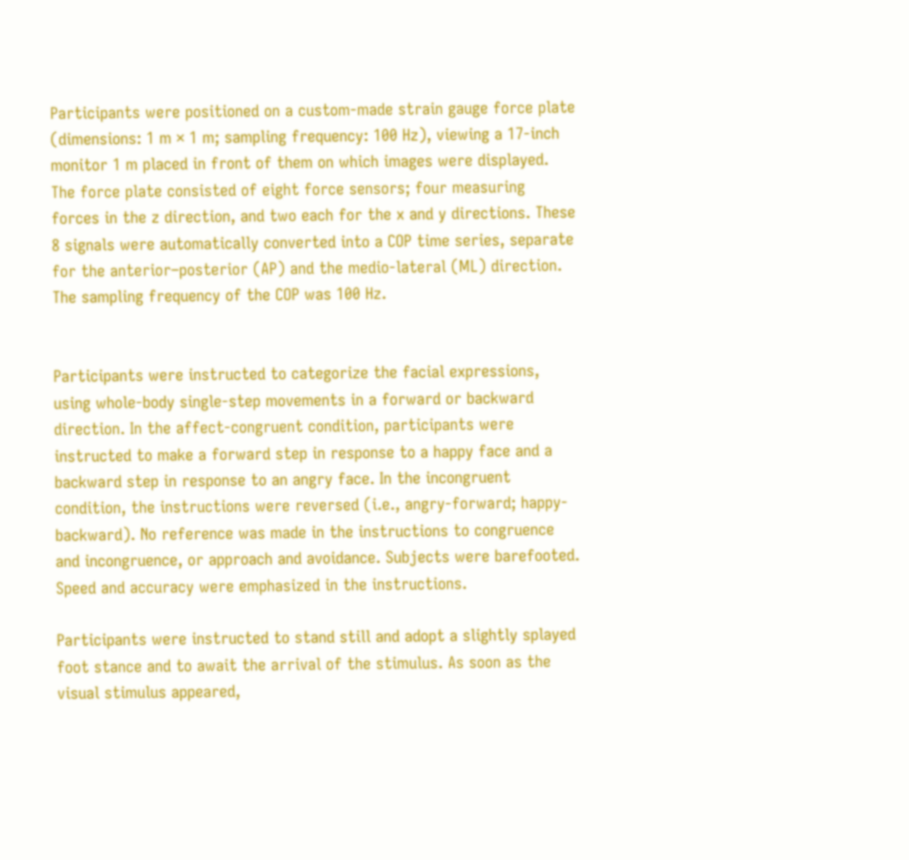Participants were positioned on a custom-made strain gauge force plate (dimensions: 1 m × 1 m; sampling frequency: 100 Hz), viewing a 17-inch monitor 1 m placed in front of them on which images were displayed. The force plate consisted of eight force sensors; four measuring forces in the z direction, and two each for the x and y directions. These 8 signals were automatically converted into a COP time series, separate for the anterior–posterior (AP) and the medio-lateral (ML) direction. The sampling frequency of the COP was 100 Hz.


Participants were instructed to categorize the facial expressions, using whole-body single-step movements in a forward or backward direction. In the affect-congruent condition, participants were instructed to make a forward step in response to a happy face and a backward step in response to an angry face. In the incongruent condition, the instructions were reversed (i.e., angry-forward; happy-backward). No reference was made in the instructions to congruence and incongruence, or approach and avoidance. Subjects were barefooted. Speed and accuracy were emphasized in the instructions.

Participants were instructed to stand still and adopt a slightly splayed foot stance and to await the arrival of the stimulus. As soon as the visual stimulus appeared,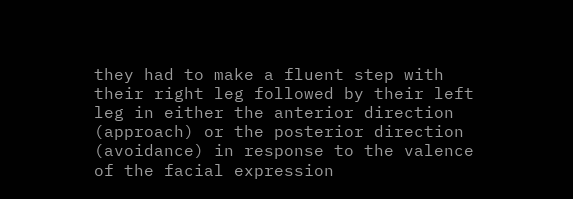they had to make a fluent step with their right leg followed by their left leg in either the anterior direction (approach) or the posterior direction (avoidance) in response to the valence of the facial expression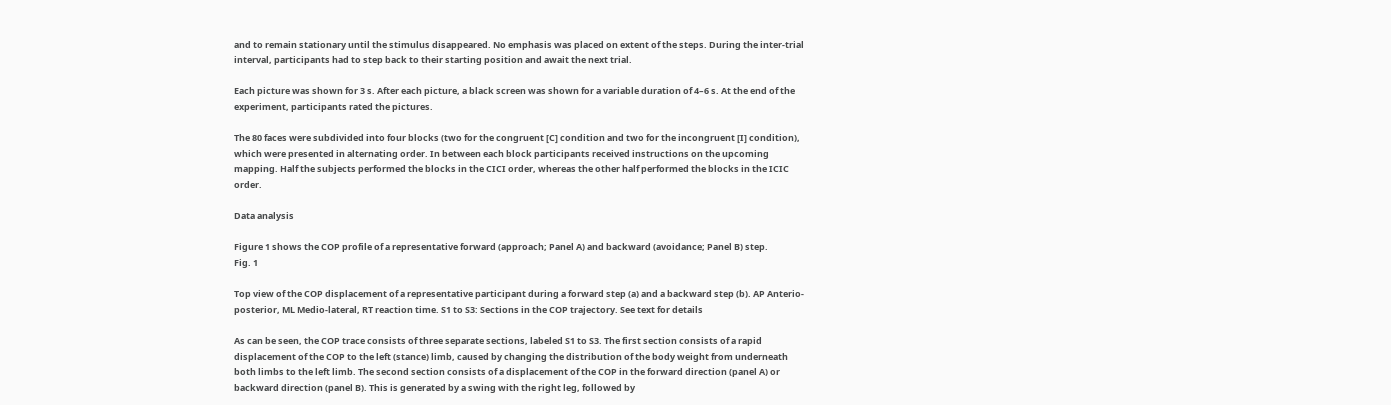and to remain stationary until the stimulus disappeared. No emphasis was placed on extent of the steps. During the inter-trial interval, participants had to step back to their starting position and await the next trial.

Each picture was shown for 3 s. After each picture, a black screen was shown for a variable duration of 4–6 s. At the end of the experiment, participants rated the pictures.

The 80 faces were subdivided into four blocks (two for the congruent [C] condition and two for the incongruent [I] condition), which were presented in alternating order. In between each block participants received instructions on the upcoming mapping. Half the subjects performed the blocks in the CICI order, whereas the other half performed the blocks in the ICIC order.

Data analysis

Figure 1 shows the COP profile of a representative forward (approach; Panel A) and backward (avoidance; Panel B) step.
Fig. 1

Top view of the COP displacement of a representative participant during a forward step (a) and a backward step (b). AP Anterio-posterior, ML Medio-lateral, RT reaction time. S1 to S3: Sections in the COP trajectory. See text for details

As can be seen, the COP trace consists of three separate sections, labeled S1 to S3. The first section consists of a rapid displacement of the COP to the left (stance) limb, caused by changing the distribution of the body weight from underneath both limbs to the left limb. The second section consists of a displacement of the COP in the forward direction (panel A) or backward direction (panel B). This is generated by a swing with the right leg, followed by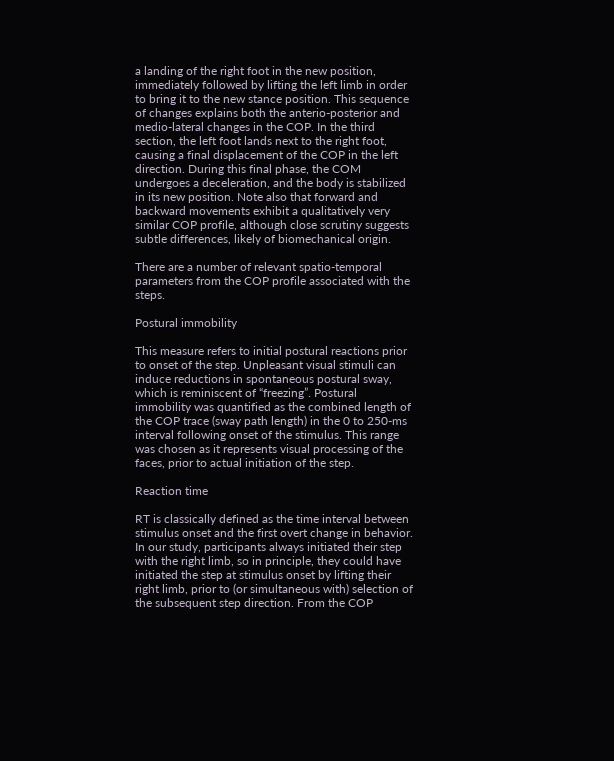a landing of the right foot in the new position, immediately followed by lifting the left limb in order to bring it to the new stance position. This sequence of changes explains both the anterio-posterior and medio-lateral changes in the COP. In the third section, the left foot lands next to the right foot, causing a final displacement of the COP in the left direction. During this final phase, the COM undergoes a deceleration, and the body is stabilized in its new position. Note also that forward and backward movements exhibit a qualitatively very similar COP profile, although close scrutiny suggests subtle differences, likely of biomechanical origin.

There are a number of relevant spatio-temporal parameters from the COP profile associated with the steps.

Postural immobility

This measure refers to initial postural reactions prior to onset of the step. Unpleasant visual stimuli can induce reductions in spontaneous postural sway, which is reminiscent of “freezing”. Postural immobility was quantified as the combined length of the COP trace (sway path length) in the 0 to 250-ms interval following onset of the stimulus. This range was chosen as it represents visual processing of the faces, prior to actual initiation of the step.

Reaction time

RT is classically defined as the time interval between stimulus onset and the first overt change in behavior. In our study, participants always initiated their step with the right limb, so in principle, they could have initiated the step at stimulus onset by lifting their right limb, prior to (or simultaneous with) selection of the subsequent step direction. From the COP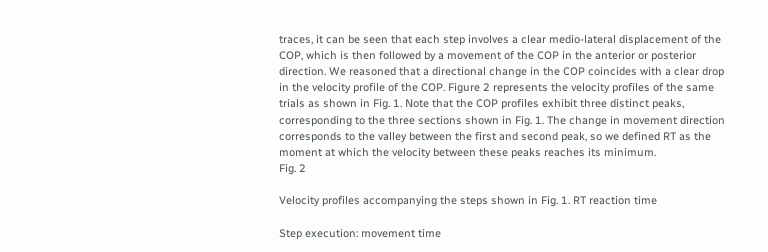traces, it can be seen that each step involves a clear medio-lateral displacement of the COP, which is then followed by a movement of the COP in the anterior or posterior direction. We reasoned that a directional change in the COP coincides with a clear drop in the velocity profile of the COP. Figure 2 represents the velocity profiles of the same trials as shown in Fig. 1. Note that the COP profiles exhibit three distinct peaks, corresponding to the three sections shown in Fig. 1. The change in movement direction corresponds to the valley between the first and second peak, so we defined RT as the moment at which the velocity between these peaks reaches its minimum.
Fig. 2

Velocity profiles accompanying the steps shown in Fig. 1. RT reaction time

Step execution: movement time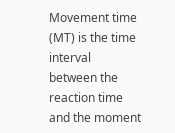Movement time (MT) is the time interval between the reaction time and the moment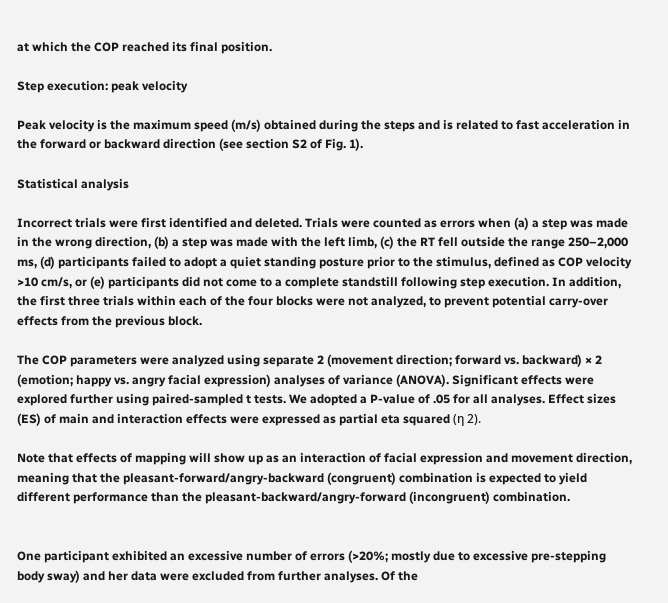at which the COP reached its final position.

Step execution: peak velocity

Peak velocity is the maximum speed (m/s) obtained during the steps and is related to fast acceleration in the forward or backward direction (see section S2 of Fig. 1).

Statistical analysis

Incorrect trials were first identified and deleted. Trials were counted as errors when (a) a step was made in the wrong direction, (b) a step was made with the left limb, (c) the RT fell outside the range 250–2,000 ms, (d) participants failed to adopt a quiet standing posture prior to the stimulus, defined as COP velocity >10 cm/s, or (e) participants did not come to a complete standstill following step execution. In addition, the first three trials within each of the four blocks were not analyzed, to prevent potential carry-over effects from the previous block.

The COP parameters were analyzed using separate 2 (movement direction; forward vs. backward) × 2 (emotion; happy vs. angry facial expression) analyses of variance (ANOVA). Significant effects were explored further using paired-sampled t tests. We adopted a P-value of .05 for all analyses. Effect sizes (ES) of main and interaction effects were expressed as partial eta squared (η 2).

Note that effects of mapping will show up as an interaction of facial expression and movement direction, meaning that the pleasant-forward/angry-backward (congruent) combination is expected to yield different performance than the pleasant-backward/angry-forward (incongruent) combination.


One participant exhibited an excessive number of errors (>20%; mostly due to excessive pre-stepping body sway) and her data were excluded from further analyses. Of the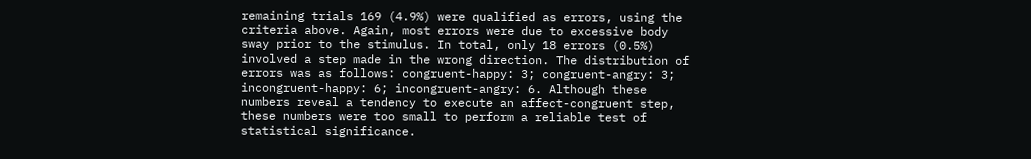remaining trials 169 (4.9%) were qualified as errors, using the criteria above. Again, most errors were due to excessive body sway prior to the stimulus. In total, only 18 errors (0.5%) involved a step made in the wrong direction. The distribution of errors was as follows: congruent-happy: 3; congruent-angry: 3; incongruent-happy: 6; incongruent-angry: 6. Although these numbers reveal a tendency to execute an affect-congruent step, these numbers were too small to perform a reliable test of statistical significance.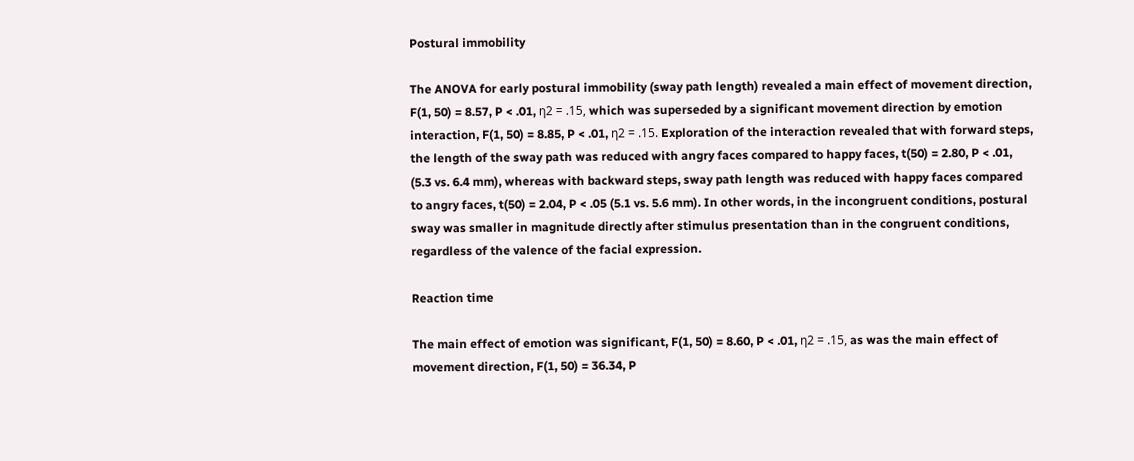Postural immobility

The ANOVA for early postural immobility (sway path length) revealed a main effect of movement direction, F(1, 50) = 8.57, P < .01, η2 = .15, which was superseded by a significant movement direction by emotion interaction, F(1, 50) = 8.85, P < .01, η2 = .15. Exploration of the interaction revealed that with forward steps, the length of the sway path was reduced with angry faces compared to happy faces, t(50) = 2.80, P < .01, (5.3 vs. 6.4 mm), whereas with backward steps, sway path length was reduced with happy faces compared to angry faces, t(50) = 2.04, P < .05 (5.1 vs. 5.6 mm). In other words, in the incongruent conditions, postural sway was smaller in magnitude directly after stimulus presentation than in the congruent conditions, regardless of the valence of the facial expression.

Reaction time

The main effect of emotion was significant, F(1, 50) = 8.60, P < .01, η2 = .15, as was the main effect of movement direction, F(1, 50) = 36.34, P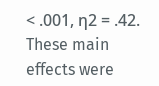< .001, η2 = .42. These main effects were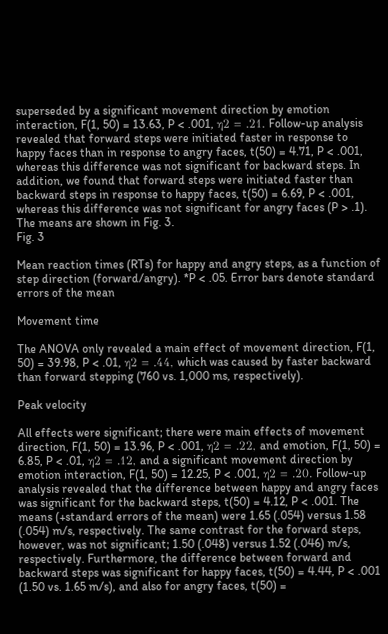superseded by a significant movement direction by emotion interaction, F(1, 50) = 13.63, P < .001, η2 = .21. Follow-up analysis revealed that forward steps were initiated faster in response to happy faces than in response to angry faces, t(50) = 4.71, P < .001, whereas this difference was not significant for backward steps. In addition, we found that forward steps were initiated faster than backward steps in response to happy faces, t(50) = 6.69, P < .001, whereas this difference was not significant for angry faces (P > .1). The means are shown in Fig. 3.
Fig. 3

Mean reaction times (RTs) for happy and angry steps, as a function of step direction (forward/angry). *P < .05. Error bars denote standard errors of the mean

Movement time

The ANOVA only revealed a main effect of movement direction, F(1, 50) = 39.98, P < .01, η2 = .44, which was caused by faster backward than forward stepping (760 vs. 1,000 ms, respectively).

Peak velocity

All effects were significant; there were main effects of movement direction, F(1, 50) = 13.96, P < .001, η2 = .22, and emotion, F(1, 50) = 6.85, P < .01, η2 = .12, and a significant movement direction by emotion interaction, F(1, 50) = 12.25, P < .001, η2 = .20. Follow-up analysis revealed that the difference between happy and angry faces was significant for the backward steps, t(50) = 4.12, P < .001. The means (+standard errors of the mean) were 1.65 (.054) versus 1.58 (.054) m/s, respectively. The same contrast for the forward steps, however, was not significant; 1.50 (.048) versus 1.52 (.046) m/s, respectively. Furthermore, the difference between forward and backward steps was significant for happy faces, t(50) = 4.44, P < .001 (1.50 vs. 1.65 m/s), and also for angry faces, t(50) =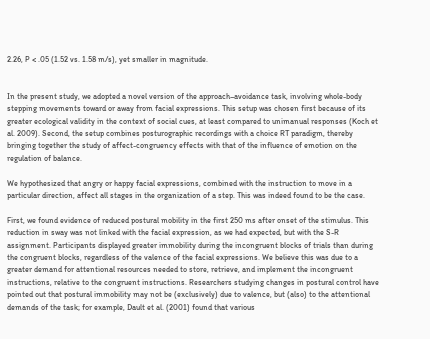2.26, P < .05 (1.52 vs. 1.58 m/s), yet smaller in magnitude.


In the present study, we adopted a novel version of the approach–avoidance task, involving whole-body stepping movements toward or away from facial expressions. This setup was chosen first because of its greater ecological validity in the context of social cues, at least compared to unimanual responses (Koch et al. 2009). Second, the setup combines posturographic recordings with a choice RT paradigm, thereby bringing together the study of affect-congruency effects with that of the influence of emotion on the regulation of balance.

We hypothesized that angry or happy facial expressions, combined with the instruction to move in a particular direction, affect all stages in the organization of a step. This was indeed found to be the case.

First, we found evidence of reduced postural mobility in the first 250 ms after onset of the stimulus. This reduction in sway was not linked with the facial expression, as we had expected, but with the S-R assignment. Participants displayed greater immobility during the incongruent blocks of trials than during the congruent blocks, regardless of the valence of the facial expressions. We believe this was due to a greater demand for attentional resources needed to store, retrieve, and implement the incongruent instructions, relative to the congruent instructions. Researchers studying changes in postural control have pointed out that postural immobility may not be (exclusively) due to valence, but (also) to the attentional demands of the task; for example, Dault et al. (2001) found that various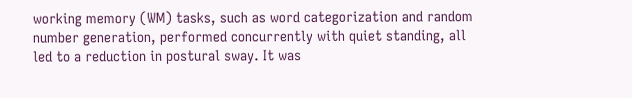working memory (WM) tasks, such as word categorization and random number generation, performed concurrently with quiet standing, all led to a reduction in postural sway. It was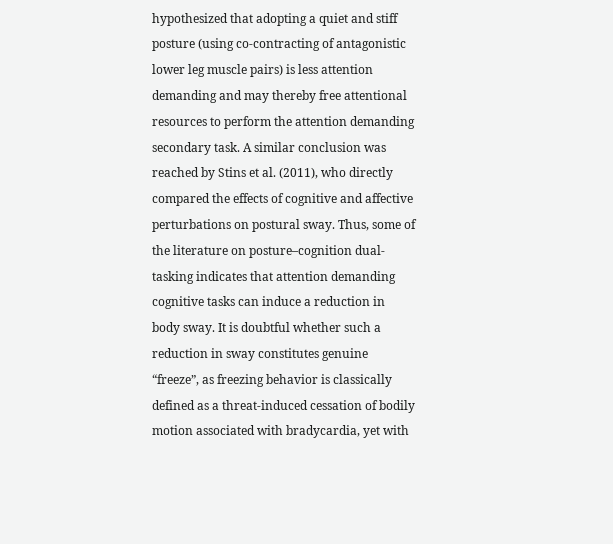hypothesized that adopting a quiet and stiff posture (using co-contracting of antagonistic lower leg muscle pairs) is less attention demanding and may thereby free attentional resources to perform the attention demanding secondary task. A similar conclusion was reached by Stins et al. (2011), who directly compared the effects of cognitive and affective perturbations on postural sway. Thus, some of the literature on posture–cognition dual-tasking indicates that attention demanding cognitive tasks can induce a reduction in body sway. It is doubtful whether such a reduction in sway constitutes genuine “freeze”, as freezing behavior is classically defined as a threat-induced cessation of bodily motion associated with bradycardia, yet with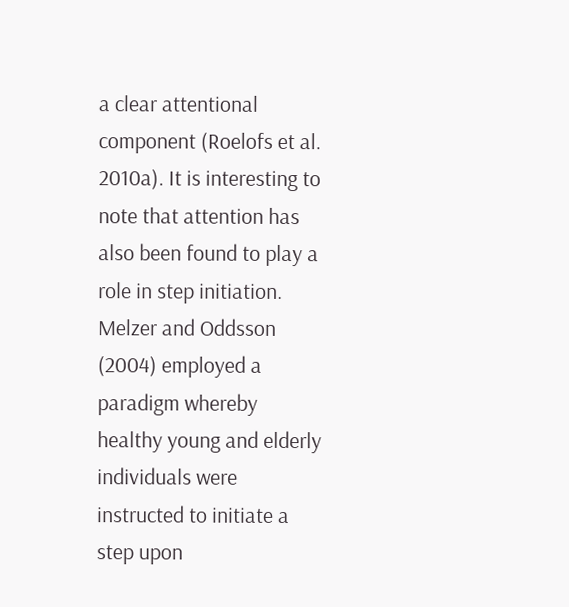a clear attentional component (Roelofs et al. 2010a). It is interesting to note that attention has also been found to play a role in step initiation. Melzer and Oddsson (2004) employed a paradigm whereby healthy young and elderly individuals were instructed to initiate a step upon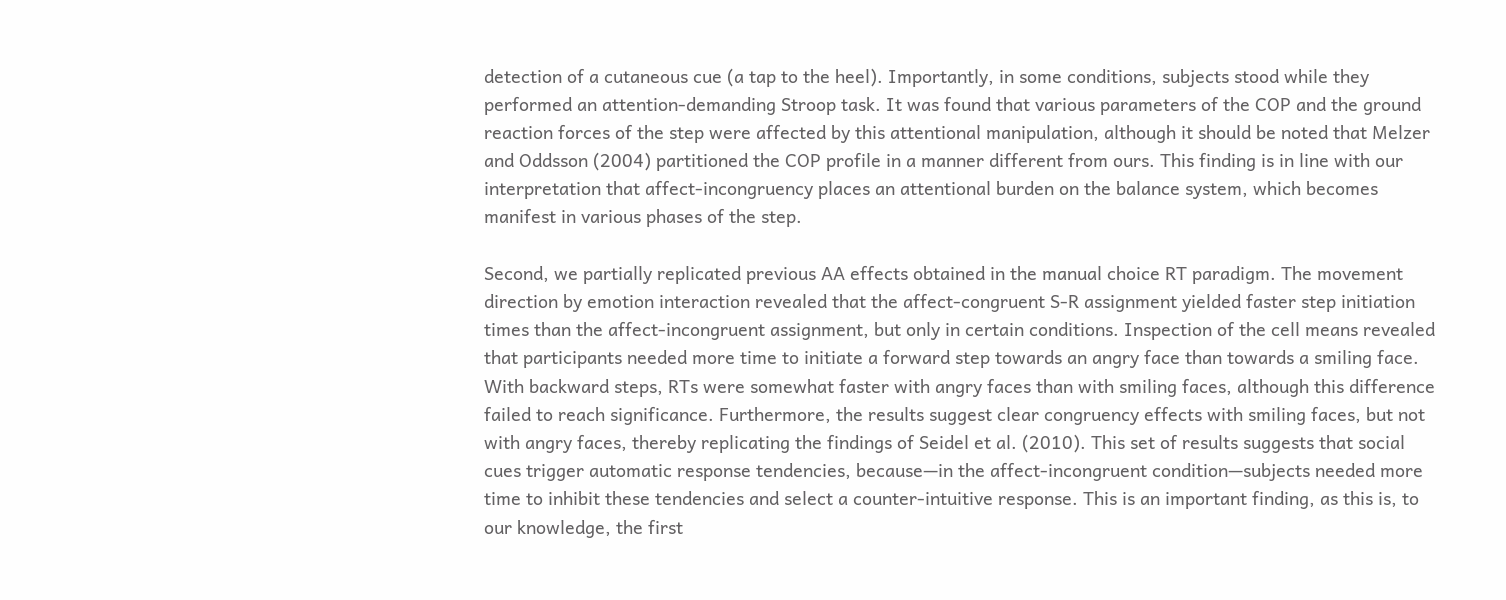detection of a cutaneous cue (a tap to the heel). Importantly, in some conditions, subjects stood while they performed an attention-demanding Stroop task. It was found that various parameters of the COP and the ground reaction forces of the step were affected by this attentional manipulation, although it should be noted that Melzer and Oddsson (2004) partitioned the COP profile in a manner different from ours. This finding is in line with our interpretation that affect-incongruency places an attentional burden on the balance system, which becomes manifest in various phases of the step.

Second, we partially replicated previous AA effects obtained in the manual choice RT paradigm. The movement direction by emotion interaction revealed that the affect-congruent S-R assignment yielded faster step initiation times than the affect-incongruent assignment, but only in certain conditions. Inspection of the cell means revealed that participants needed more time to initiate a forward step towards an angry face than towards a smiling face. With backward steps, RTs were somewhat faster with angry faces than with smiling faces, although this difference failed to reach significance. Furthermore, the results suggest clear congruency effects with smiling faces, but not with angry faces, thereby replicating the findings of Seidel et al. (2010). This set of results suggests that social cues trigger automatic response tendencies, because—in the affect-incongruent condition—subjects needed more time to inhibit these tendencies and select a counter-intuitive response. This is an important finding, as this is, to our knowledge, the first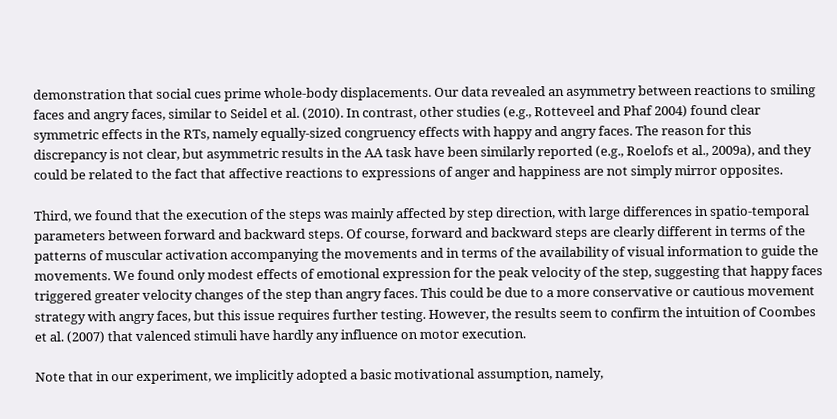demonstration that social cues prime whole-body displacements. Our data revealed an asymmetry between reactions to smiling faces and angry faces, similar to Seidel et al. (2010). In contrast, other studies (e.g., Rotteveel and Phaf 2004) found clear symmetric effects in the RTs, namely equally-sized congruency effects with happy and angry faces. The reason for this discrepancy is not clear, but asymmetric results in the AA task have been similarly reported (e.g., Roelofs et al., 2009a), and they could be related to the fact that affective reactions to expressions of anger and happiness are not simply mirror opposites.

Third, we found that the execution of the steps was mainly affected by step direction, with large differences in spatio-temporal parameters between forward and backward steps. Of course, forward and backward steps are clearly different in terms of the patterns of muscular activation accompanying the movements and in terms of the availability of visual information to guide the movements. We found only modest effects of emotional expression for the peak velocity of the step, suggesting that happy faces triggered greater velocity changes of the step than angry faces. This could be due to a more conservative or cautious movement strategy with angry faces, but this issue requires further testing. However, the results seem to confirm the intuition of Coombes et al. (2007) that valenced stimuli have hardly any influence on motor execution.

Note that in our experiment, we implicitly adopted a basic motivational assumption, namely,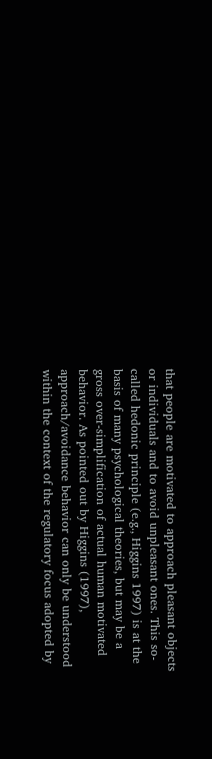that people are motivated to approach pleasant objects or individuals and to avoid unpleasant ones. This so-called hedonic principle (e.g., Higgins 1997) is at the basis of many psychological theories, but may be a gross over-simplification of actual human motivated behavior. As pointed out by Higgins (1997), approach/avoidance behavior can only be understood within the context of the regulatory focus adopted by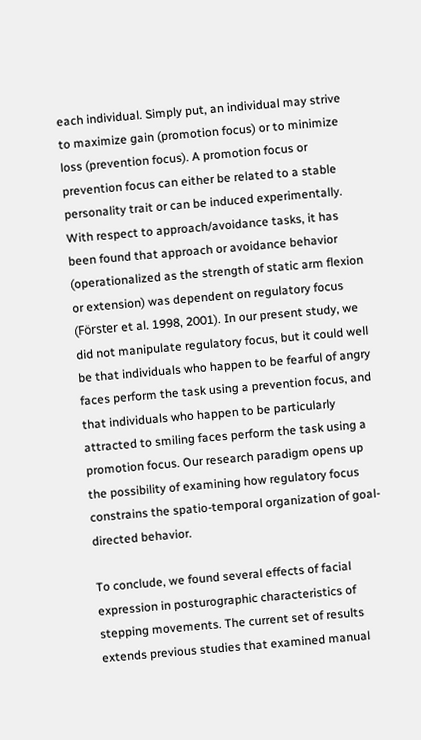each individual. Simply put, an individual may strive to maximize gain (promotion focus) or to minimize loss (prevention focus). A promotion focus or prevention focus can either be related to a stable personality trait or can be induced experimentally. With respect to approach/avoidance tasks, it has been found that approach or avoidance behavior (operationalized as the strength of static arm flexion or extension) was dependent on regulatory focus (Förster et al. 1998, 2001). In our present study, we did not manipulate regulatory focus, but it could well be that individuals who happen to be fearful of angry faces perform the task using a prevention focus, and that individuals who happen to be particularly attracted to smiling faces perform the task using a promotion focus. Our research paradigm opens up the possibility of examining how regulatory focus constrains the spatio-temporal organization of goal-directed behavior.

To conclude, we found several effects of facial expression in posturographic characteristics of stepping movements. The current set of results extends previous studies that examined manual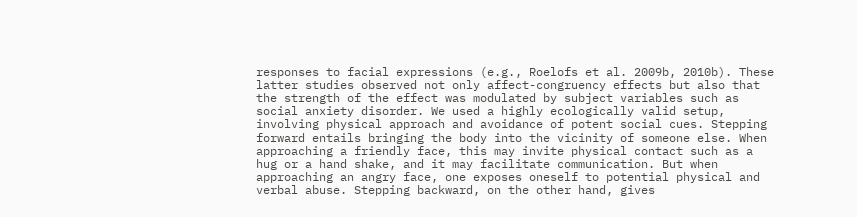responses to facial expressions (e.g., Roelofs et al. 2009b, 2010b). These latter studies observed not only affect-congruency effects but also that the strength of the effect was modulated by subject variables such as social anxiety disorder. We used a highly ecologically valid setup, involving physical approach and avoidance of potent social cues. Stepping forward entails bringing the body into the vicinity of someone else. When approaching a friendly face, this may invite physical contact such as a hug or a hand shake, and it may facilitate communication. But when approaching an angry face, one exposes oneself to potential physical and verbal abuse. Stepping backward, on the other hand, gives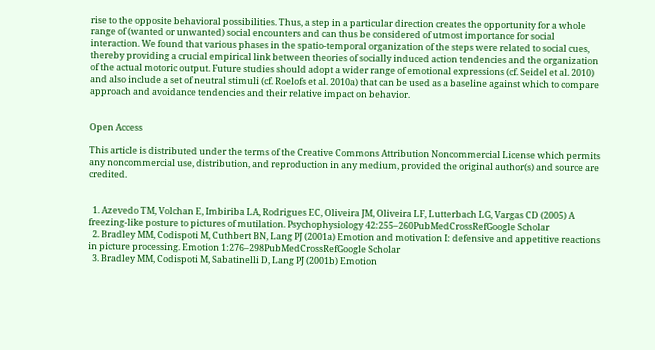rise to the opposite behavioral possibilities. Thus, a step in a particular direction creates the opportunity for a whole range of (wanted or unwanted) social encounters and can thus be considered of utmost importance for social interaction. We found that various phases in the spatio-temporal organization of the steps were related to social cues, thereby providing a crucial empirical link between theories of socially induced action tendencies and the organization of the actual motoric output. Future studies should adopt a wider range of emotional expressions (cf. Seidel et al. 2010) and also include a set of neutral stimuli (cf. Roelofs et al. 2010a) that can be used as a baseline against which to compare approach and avoidance tendencies and their relative impact on behavior.


Open Access

This article is distributed under the terms of the Creative Commons Attribution Noncommercial License which permits any noncommercial use, distribution, and reproduction in any medium, provided the original author(s) and source are credited.


  1. Azevedo TM, Volchan E, Imbiriba LA, Rodrigues EC, Oliveira JM, Oliveira LF, Lutterbach LG, Vargas CD (2005) A freezing-like posture to pictures of mutilation. Psychophysiology 42:255–260PubMedCrossRefGoogle Scholar
  2. Bradley MM, Codispoti M, Cuthbert BN, Lang PJ (2001a) Emotion and motivation I: defensive and appetitive reactions in picture processing. Emotion 1:276–298PubMedCrossRefGoogle Scholar
  3. Bradley MM, Codispoti M, Sabatinelli D, Lang PJ (2001b) Emotion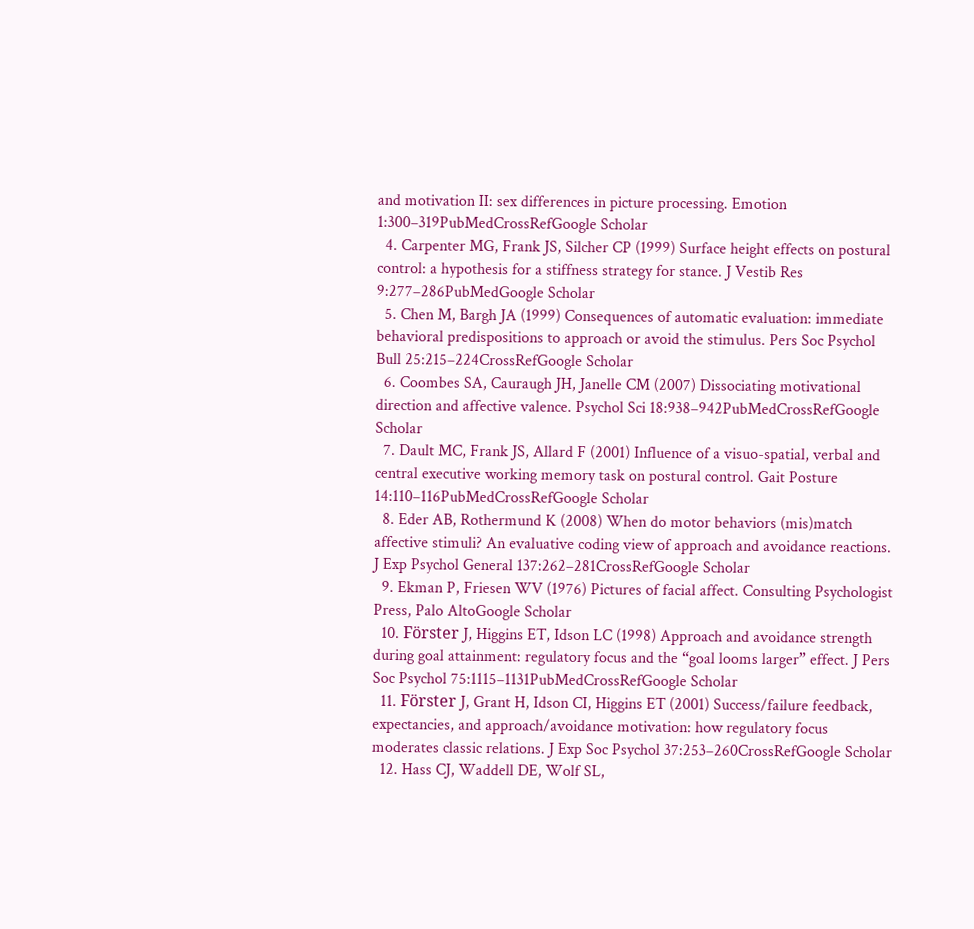and motivation II: sex differences in picture processing. Emotion 1:300–319PubMedCrossRefGoogle Scholar
  4. Carpenter MG, Frank JS, Silcher CP (1999) Surface height effects on postural control: a hypothesis for a stiffness strategy for stance. J Vestib Res 9:277–286PubMedGoogle Scholar
  5. Chen M, Bargh JA (1999) Consequences of automatic evaluation: immediate behavioral predispositions to approach or avoid the stimulus. Pers Soc Psychol Bull 25:215–224CrossRefGoogle Scholar
  6. Coombes SA, Cauraugh JH, Janelle CM (2007) Dissociating motivational direction and affective valence. Psychol Sci 18:938–942PubMedCrossRefGoogle Scholar
  7. Dault MC, Frank JS, Allard F (2001) Influence of a visuo-spatial, verbal and central executive working memory task on postural control. Gait Posture 14:110–116PubMedCrossRefGoogle Scholar
  8. Eder AB, Rothermund K (2008) When do motor behaviors (mis)match affective stimuli? An evaluative coding view of approach and avoidance reactions. J Exp Psychol General 137:262–281CrossRefGoogle Scholar
  9. Ekman P, Friesen WV (1976) Pictures of facial affect. Consulting Psychologist Press, Palo AltoGoogle Scholar
  10. Förster J, Higgins ET, Idson LC (1998) Approach and avoidance strength during goal attainment: regulatory focus and the “goal looms larger” effect. J Pers Soc Psychol 75:1115–1131PubMedCrossRefGoogle Scholar
  11. Förster J, Grant H, Idson CI, Higgins ET (2001) Success/failure feedback, expectancies, and approach/avoidance motivation: how regulatory focus moderates classic relations. J Exp Soc Psychol 37:253–260CrossRefGoogle Scholar
  12. Hass CJ, Waddell DE, Wolf SL,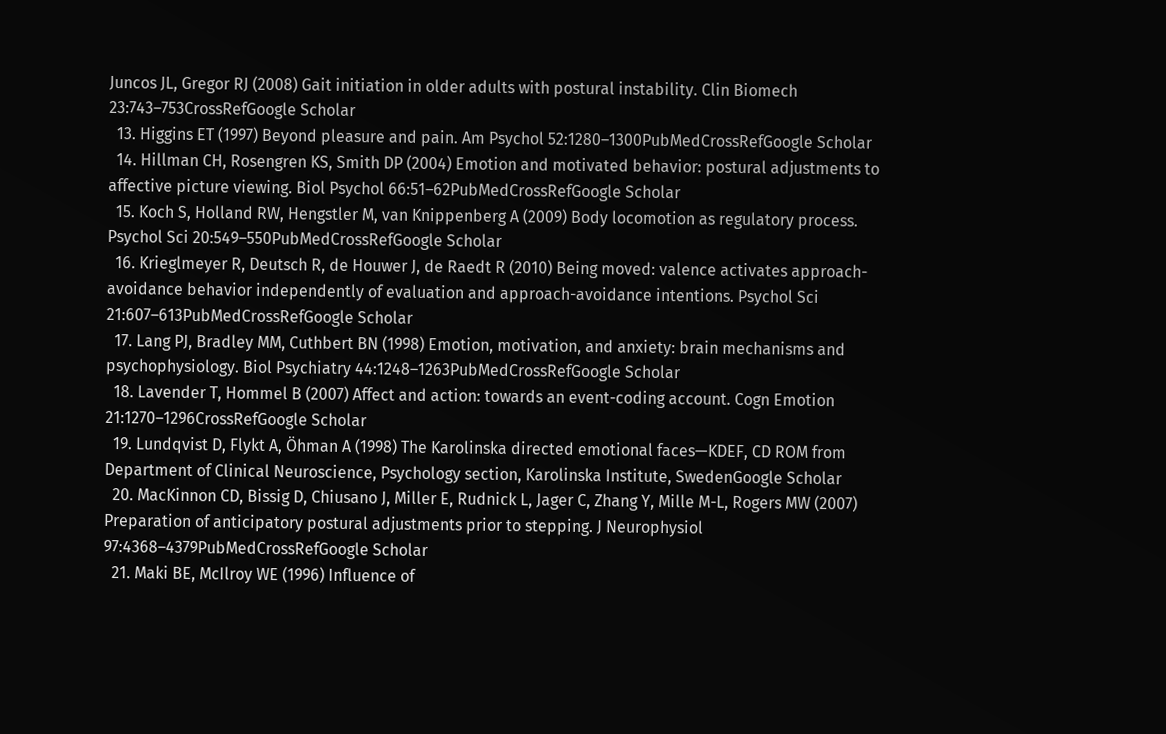Juncos JL, Gregor RJ (2008) Gait initiation in older adults with postural instability. Clin Biomech 23:743–753CrossRefGoogle Scholar
  13. Higgins ET (1997) Beyond pleasure and pain. Am Psychol 52:1280–1300PubMedCrossRefGoogle Scholar
  14. Hillman CH, Rosengren KS, Smith DP (2004) Emotion and motivated behavior: postural adjustments to affective picture viewing. Biol Psychol 66:51–62PubMedCrossRefGoogle Scholar
  15. Koch S, Holland RW, Hengstler M, van Knippenberg A (2009) Body locomotion as regulatory process. Psychol Sci 20:549–550PubMedCrossRefGoogle Scholar
  16. Krieglmeyer R, Deutsch R, de Houwer J, de Raedt R (2010) Being moved: valence activates approach-avoidance behavior independently of evaluation and approach-avoidance intentions. Psychol Sci 21:607–613PubMedCrossRefGoogle Scholar
  17. Lang PJ, Bradley MM, Cuthbert BN (1998) Emotion, motivation, and anxiety: brain mechanisms and psychophysiology. Biol Psychiatry 44:1248–1263PubMedCrossRefGoogle Scholar
  18. Lavender T, Hommel B (2007) Affect and action: towards an event-coding account. Cogn Emotion 21:1270–1296CrossRefGoogle Scholar
  19. Lundqvist D, Flykt A, Öhman A (1998) The Karolinska directed emotional faces—KDEF, CD ROM from Department of Clinical Neuroscience, Psychology section, Karolinska Institute, SwedenGoogle Scholar
  20. MacKinnon CD, Bissig D, Chiusano J, Miller E, Rudnick L, Jager C, Zhang Y, Mille M-L, Rogers MW (2007) Preparation of anticipatory postural adjustments prior to stepping. J Neurophysiol 97:4368–4379PubMedCrossRefGoogle Scholar
  21. Maki BE, McIlroy WE (1996) Influence of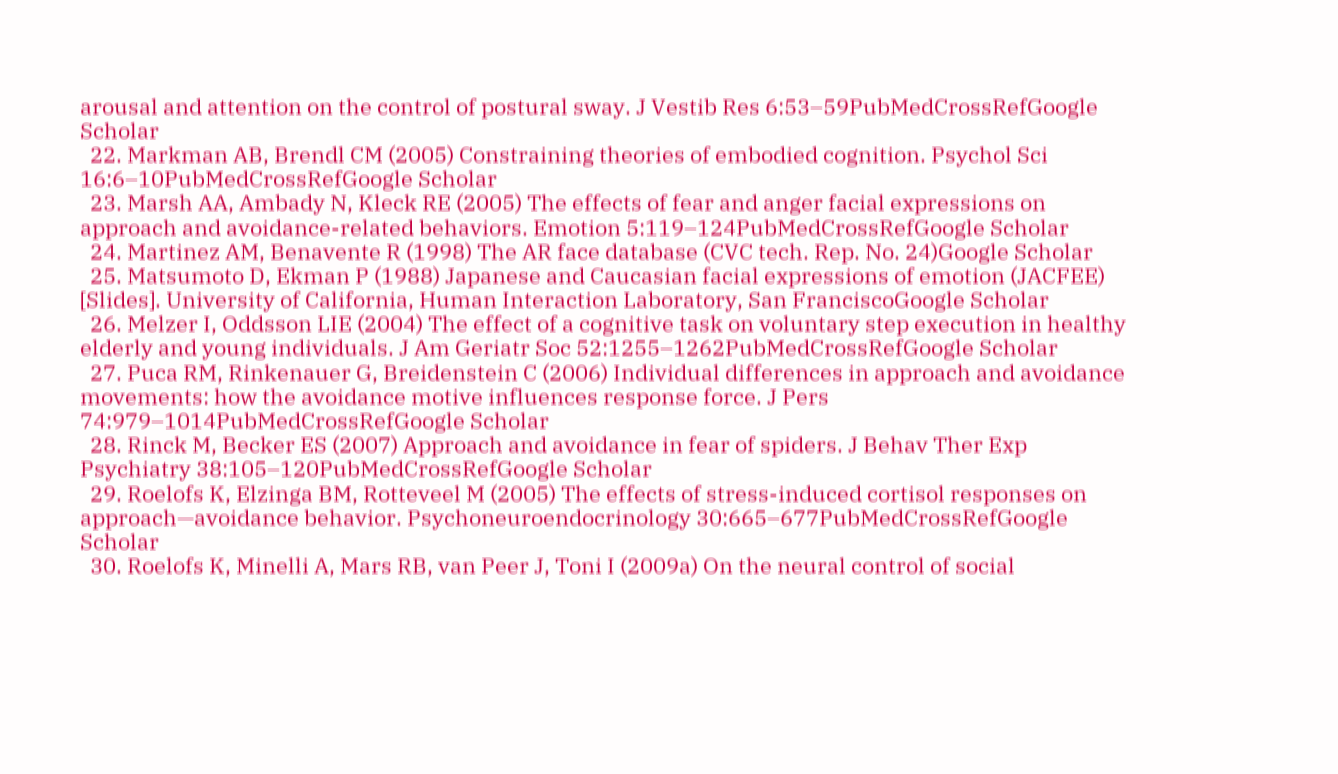arousal and attention on the control of postural sway. J Vestib Res 6:53–59PubMedCrossRefGoogle Scholar
  22. Markman AB, Brendl CM (2005) Constraining theories of embodied cognition. Psychol Sci 16:6–10PubMedCrossRefGoogle Scholar
  23. Marsh AA, Ambady N, Kleck RE (2005) The effects of fear and anger facial expressions on approach and avoidance-related behaviors. Emotion 5:119–124PubMedCrossRefGoogle Scholar
  24. Martinez AM, Benavente R (1998) The AR face database (CVC tech. Rep. No. 24)Google Scholar
  25. Matsumoto D, Ekman P (1988) Japanese and Caucasian facial expressions of emotion (JACFEE) [Slides]. University of California, Human Interaction Laboratory, San FranciscoGoogle Scholar
  26. Melzer I, Oddsson LIE (2004) The effect of a cognitive task on voluntary step execution in healthy elderly and young individuals. J Am Geriatr Soc 52:1255–1262PubMedCrossRefGoogle Scholar
  27. Puca RM, Rinkenauer G, Breidenstein C (2006) Individual differences in approach and avoidance movements: how the avoidance motive influences response force. J Pers 74:979–1014PubMedCrossRefGoogle Scholar
  28. Rinck M, Becker ES (2007) Approach and avoidance in fear of spiders. J Behav Ther Exp Psychiatry 38:105–120PubMedCrossRefGoogle Scholar
  29. Roelofs K, Elzinga BM, Rotteveel M (2005) The effects of stress-induced cortisol responses on approach—avoidance behavior. Psychoneuroendocrinology 30:665–677PubMedCrossRefGoogle Scholar
  30. Roelofs K, Minelli A, Mars RB, van Peer J, Toni I (2009a) On the neural control of social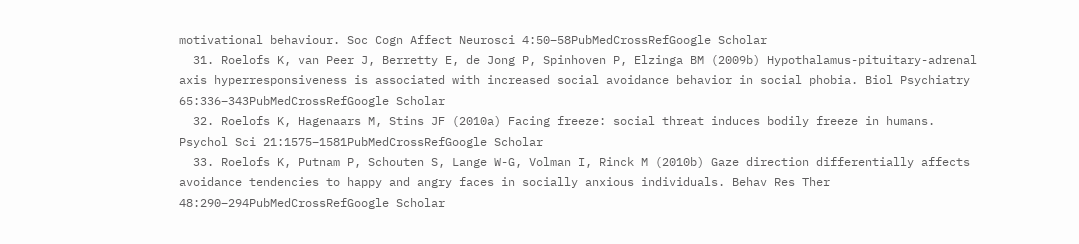motivational behaviour. Soc Cogn Affect Neurosci 4:50–58PubMedCrossRefGoogle Scholar
  31. Roelofs K, van Peer J, Berretty E, de Jong P, Spinhoven P, Elzinga BM (2009b) Hypothalamus-pituitary-adrenal axis hyperresponsiveness is associated with increased social avoidance behavior in social phobia. Biol Psychiatry 65:336–343PubMedCrossRefGoogle Scholar
  32. Roelofs K, Hagenaars M, Stins JF (2010a) Facing freeze: social threat induces bodily freeze in humans. Psychol Sci 21:1575–1581PubMedCrossRefGoogle Scholar
  33. Roelofs K, Putnam P, Schouten S, Lange W-G, Volman I, Rinck M (2010b) Gaze direction differentially affects avoidance tendencies to happy and angry faces in socially anxious individuals. Behav Res Ther 48:290–294PubMedCrossRefGoogle Scholar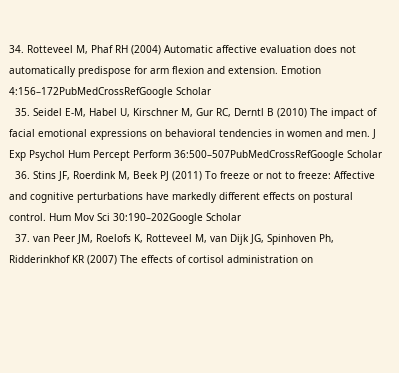34. Rotteveel M, Phaf RH (2004) Automatic affective evaluation does not automatically predispose for arm flexion and extension. Emotion 4:156–172PubMedCrossRefGoogle Scholar
  35. Seidel E-M, Habel U, Kirschner M, Gur RC, Derntl B (2010) The impact of facial emotional expressions on behavioral tendencies in women and men. J Exp Psychol Hum Percept Perform 36:500–507PubMedCrossRefGoogle Scholar
  36. Stins JF, Roerdink M, Beek PJ (2011) To freeze or not to freeze: Affective and cognitive perturbations have markedly different effects on postural control. Hum Mov Sci 30:190–202Google Scholar
  37. van Peer JM, Roelofs K, Rotteveel M, van Dijk JG, Spinhoven Ph, Ridderinkhof KR (2007) The effects of cortisol administration on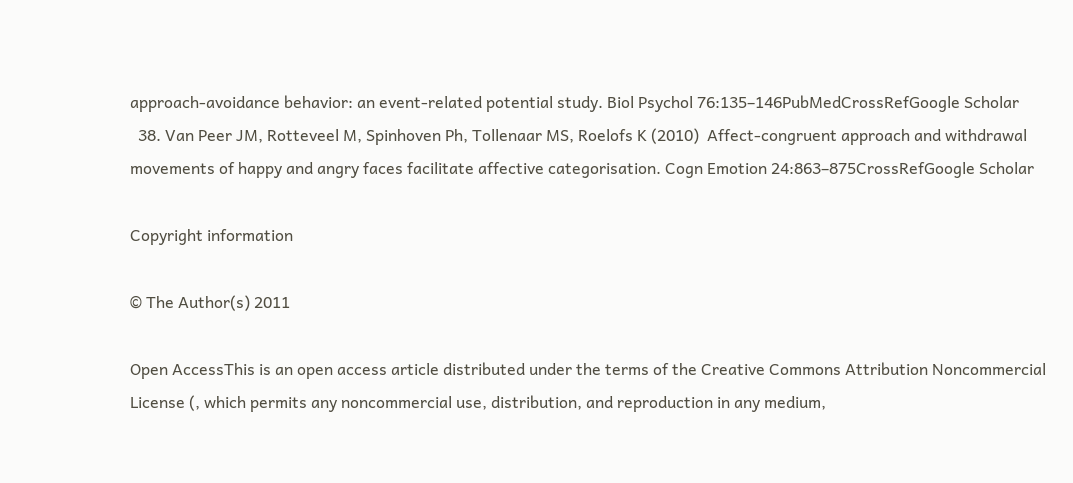approach-avoidance behavior: an event-related potential study. Biol Psychol 76:135–146PubMedCrossRefGoogle Scholar
  38. Van Peer JM, Rotteveel M, Spinhoven Ph, Tollenaar MS, Roelofs K (2010)  Affect-congruent approach and withdrawal movements of happy and angry faces facilitate affective categorisation. Cogn Emotion 24:863–875CrossRefGoogle Scholar

Copyright information

© The Author(s) 2011

Open AccessThis is an open access article distributed under the terms of the Creative Commons Attribution Noncommercial License (, which permits any noncommercial use, distribution, and reproduction in any medium,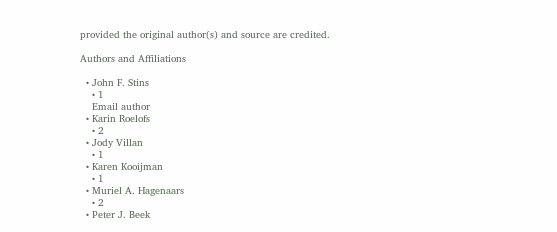provided the original author(s) and source are credited.

Authors and Affiliations

  • John F. Stins
    • 1
    Email author
  • Karin Roelofs
    • 2
  • Jody Villan
    • 1
  • Karen Kooijman
    • 1
  • Muriel A. Hagenaars
    • 2
  • Peter J. Beek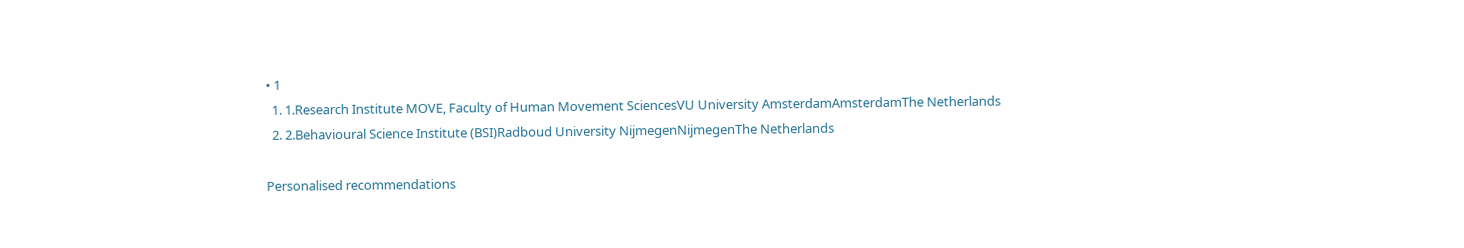• 1
  1. 1.Research Institute MOVE, Faculty of Human Movement SciencesVU University AmsterdamAmsterdamThe Netherlands
  2. 2.Behavioural Science Institute (BSI)Radboud University NijmegenNijmegenThe Netherlands

Personalised recommendations